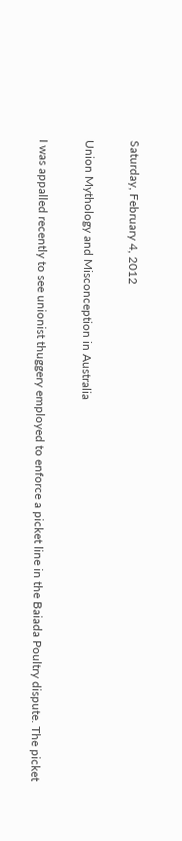Saturday, February 4, 2012

Union Mythology and Misconception in Australia

I was appalled recently to see unionist thuggery employed to enforce a picket line in the Baiada Poultry dispute. The picket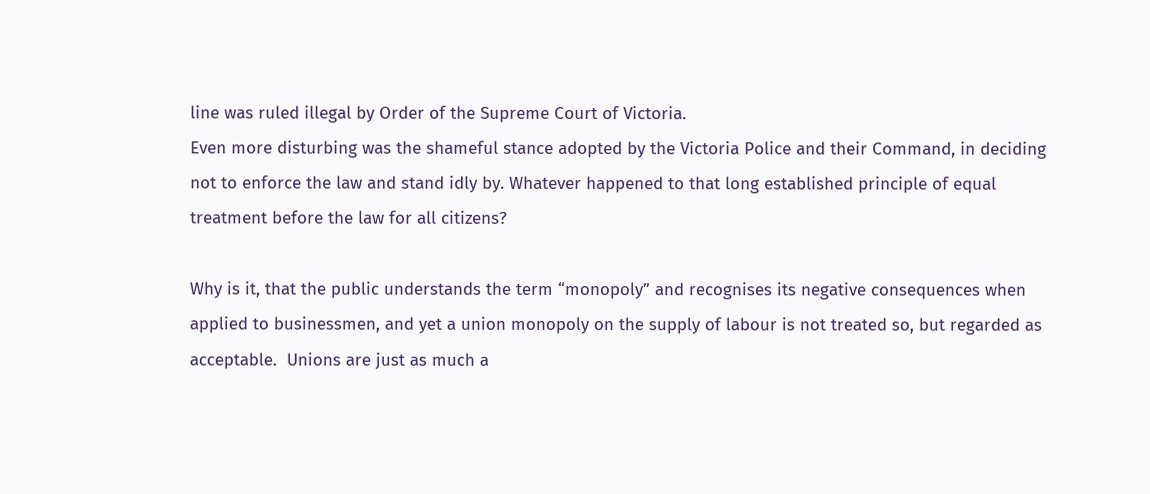line was ruled illegal by Order of the Supreme Court of Victoria.
Even more disturbing was the shameful stance adopted by the Victoria Police and their Command, in deciding not to enforce the law and stand idly by. Whatever happened to that long established principle of equal treatment before the law for all citizens?

Why is it, that the public understands the term “monopoly” and recognises its negative consequences when applied to businessmen, and yet a union monopoly on the supply of labour is not treated so, but regarded as acceptable.  Unions are just as much a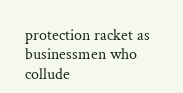protection racket as businessmen who collude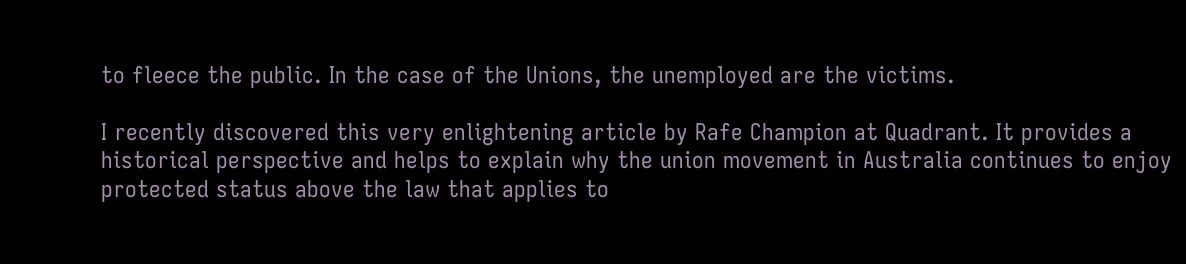to fleece the public. In the case of the Unions, the unemployed are the victims.

I recently discovered this very enlightening article by Rafe Champion at Quadrant. It provides a historical perspective and helps to explain why the union movement in Australia continues to enjoy protected status above the law that applies to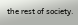the rest of society.